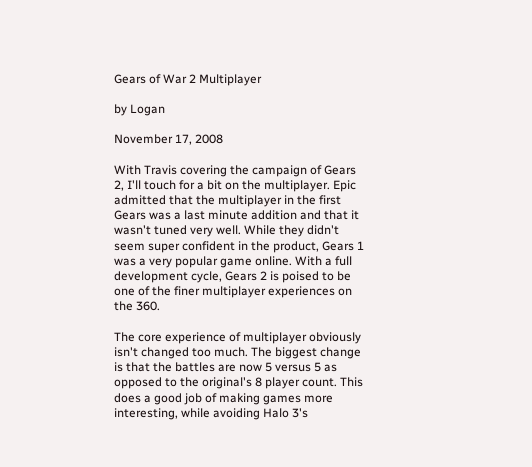Gears of War 2 Multiplayer

by Logan

November 17, 2008

With Travis covering the campaign of Gears 2, I'll touch for a bit on the multiplayer. Epic admitted that the multiplayer in the first Gears was a last minute addition and that it wasn't tuned very well. While they didn't seem super confident in the product, Gears 1 was a very popular game online. With a full development cycle, Gears 2 is poised to be one of the finer multiplayer experiences on the 360.

The core experience of multiplayer obviously isn't changed too much. The biggest change is that the battles are now 5 versus 5 as opposed to the original's 8 player count. This does a good job of making games more interesting, while avoiding Halo 3's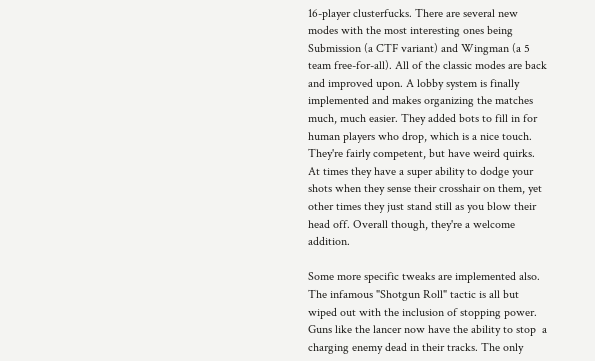16-player clusterfucks. There are several new modes with the most interesting ones being Submission (a CTF variant) and Wingman (a 5 team free-for-all). All of the classic modes are back and improved upon. A lobby system is finally implemented and makes organizing the matches much, much easier. They added bots to fill in for human players who drop, which is a nice touch. They're fairly competent, but have weird quirks. At times they have a super ability to dodge your shots when they sense their crosshair on them, yet other times they just stand still as you blow their head off. Overall though, they're a welcome addition.

Some more specific tweaks are implemented also. The infamous "Shotgun Roll" tactic is all but wiped out with the inclusion of stopping power. Guns like the lancer now have the ability to stop  a charging enemy dead in their tracks. The only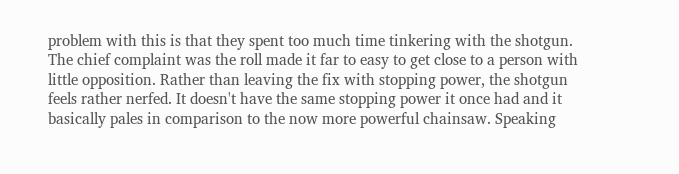problem with this is that they spent too much time tinkering with the shotgun. The chief complaint was the roll made it far to easy to get close to a person with little opposition. Rather than leaving the fix with stopping power, the shotgun feels rather nerfed. It doesn't have the same stopping power it once had and it basically pales in comparison to the now more powerful chainsaw. Speaking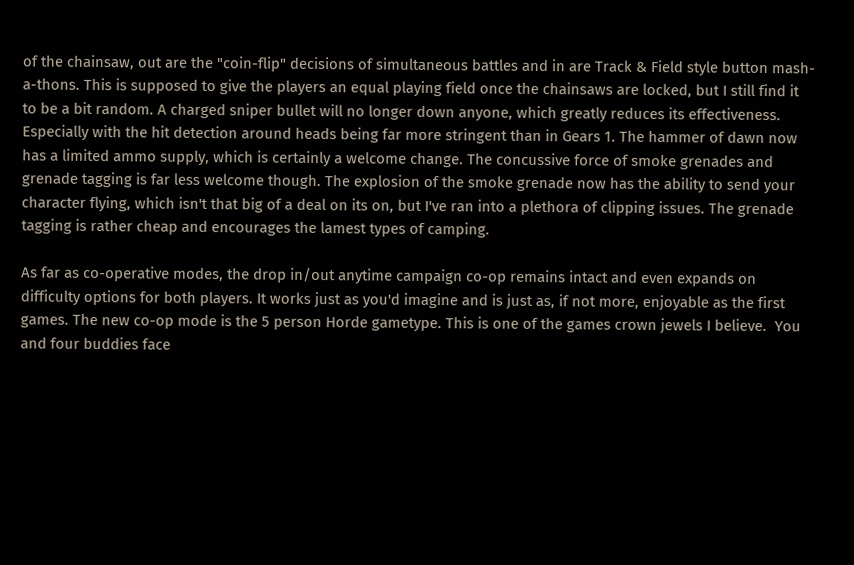of the chainsaw, out are the "coin-flip" decisions of simultaneous battles and in are Track & Field style button mash-a-thons. This is supposed to give the players an equal playing field once the chainsaws are locked, but I still find it to be a bit random. A charged sniper bullet will no longer down anyone, which greatly reduces its effectiveness. Especially with the hit detection around heads being far more stringent than in Gears 1. The hammer of dawn now has a limited ammo supply, which is certainly a welcome change. The concussive force of smoke grenades and grenade tagging is far less welcome though. The explosion of the smoke grenade now has the ability to send your character flying, which isn't that big of a deal on its on, but I've ran into a plethora of clipping issues. The grenade tagging is rather cheap and encourages the lamest types of camping.

As far as co-operative modes, the drop in/out anytime campaign co-op remains intact and even expands on difficulty options for both players. It works just as you'd imagine and is just as, if not more, enjoyable as the first games. The new co-op mode is the 5 person Horde gametype. This is one of the games crown jewels I believe.  You and four buddies face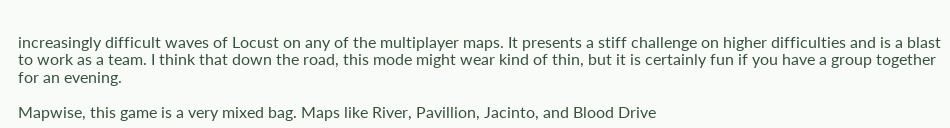increasingly difficult waves of Locust on any of the multiplayer maps. It presents a stiff challenge on higher difficulties and is a blast to work as a team. I think that down the road, this mode might wear kind of thin, but it is certainly fun if you have a group together for an evening.

Mapwise, this game is a very mixed bag. Maps like River, Pavillion, Jacinto, and Blood Drive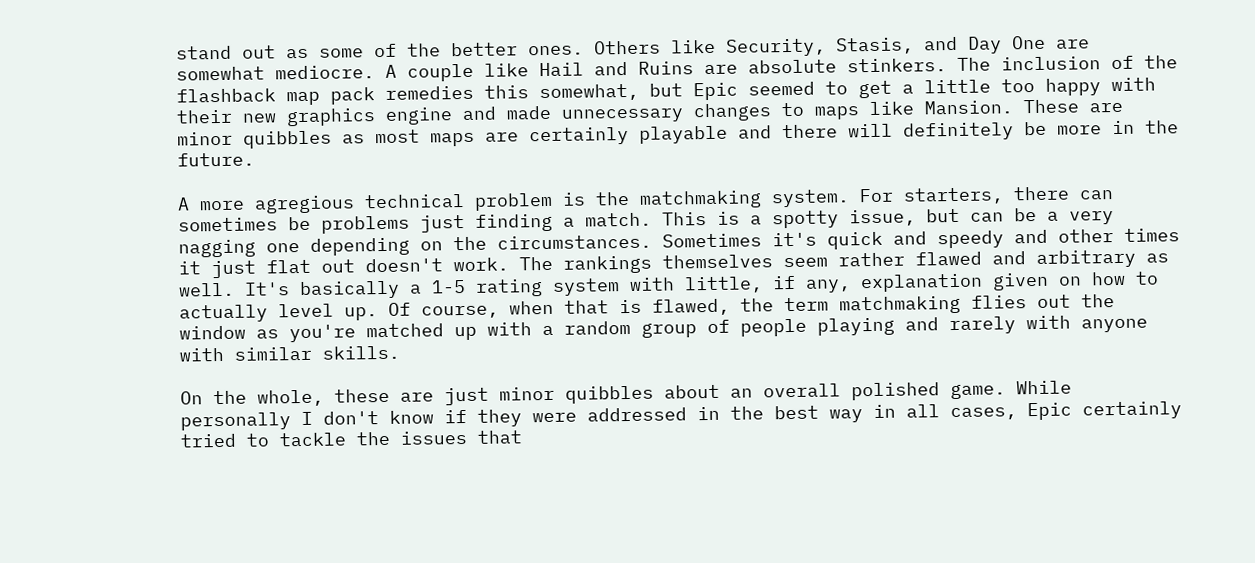stand out as some of the better ones. Others like Security, Stasis, and Day One are somewhat mediocre. A couple like Hail and Ruins are absolute stinkers. The inclusion of the flashback map pack remedies this somewhat, but Epic seemed to get a little too happy with their new graphics engine and made unnecessary changes to maps like Mansion. These are minor quibbles as most maps are certainly playable and there will definitely be more in the future.

A more agregious technical problem is the matchmaking system. For starters, there can sometimes be problems just finding a match. This is a spotty issue, but can be a very nagging one depending on the circumstances. Sometimes it's quick and speedy and other times it just flat out doesn't work. The rankings themselves seem rather flawed and arbitrary as well. It's basically a 1-5 rating system with little, if any, explanation given on how to actually level up. Of course, when that is flawed, the term matchmaking flies out the window as you're matched up with a random group of people playing and rarely with anyone with similar skills.

On the whole, these are just minor quibbles about an overall polished game. While personally I don't know if they were addressed in the best way in all cases, Epic certainly tried to tackle the issues that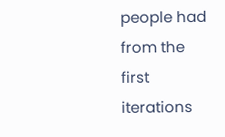people had from the first iterations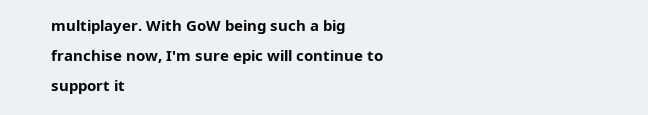multiplayer. With GoW being such a big franchise now, I'm sure epic will continue to support it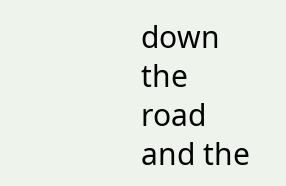down the road and the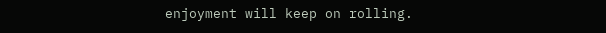enjoyment will keep on rolling.